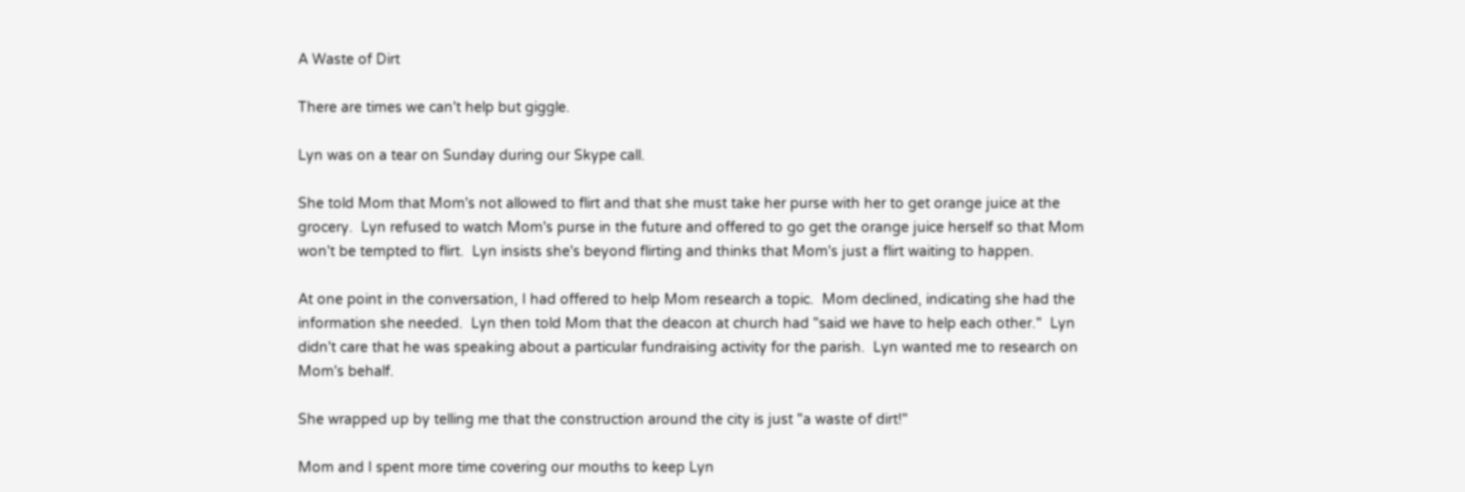A Waste of Dirt

There are times we can't help but giggle.

Lyn was on a tear on Sunday during our Skype call.

She told Mom that Mom's not allowed to flirt and that she must take her purse with her to get orange juice at the grocery.  Lyn refused to watch Mom's purse in the future and offered to go get the orange juice herself so that Mom won't be tempted to flirt.  Lyn insists she's beyond flirting and thinks that Mom's just a flirt waiting to happen.

At one point in the conversation, I had offered to help Mom research a topic.  Mom declined, indicating she had the information she needed.  Lyn then told Mom that the deacon at church had "said we have to help each other."  Lyn didn't care that he was speaking about a particular fundraising activity for the parish.  Lyn wanted me to research on Mom's behalf.

She wrapped up by telling me that the construction around the city is just "a waste of dirt!"

Mom and I spent more time covering our mouths to keep Lyn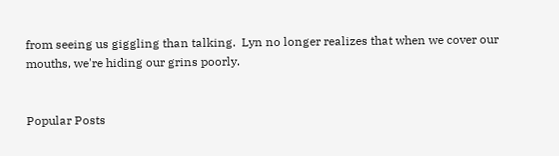from seeing us giggling than talking.  Lyn no longer realizes that when we cover our mouths, we're hiding our grins poorly.


Popular Posts